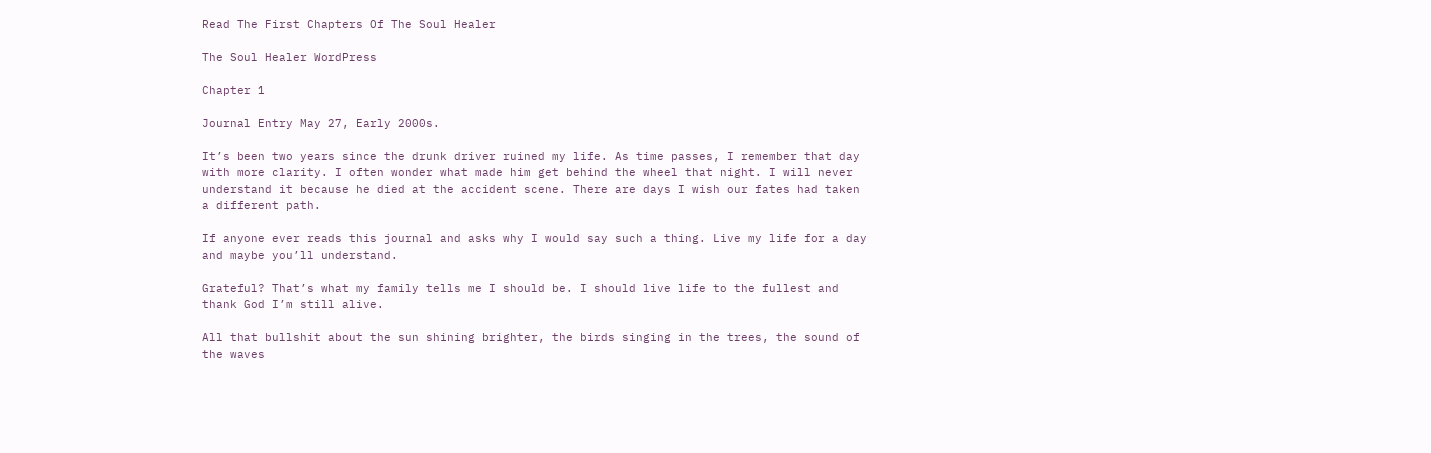Read The First Chapters Of The Soul Healer

The Soul Healer WordPress

Chapter 1

Journal Entry May 27, Early 2000s.

It’s been two years since the drunk driver ruined my life. As time passes, I remember that day with more clarity. I often wonder what made him get behind the wheel that night. I will never understand it because he died at the accident scene. There are days I wish our fates had taken a different path.

If anyone ever reads this journal and asks why I would say such a thing. Live my life for a day and maybe you’ll understand.

Grateful? That’s what my family tells me I should be. I should live life to the fullest and thank God I’m still alive.

All that bullshit about the sun shining brighter, the birds singing in the trees, the sound of the waves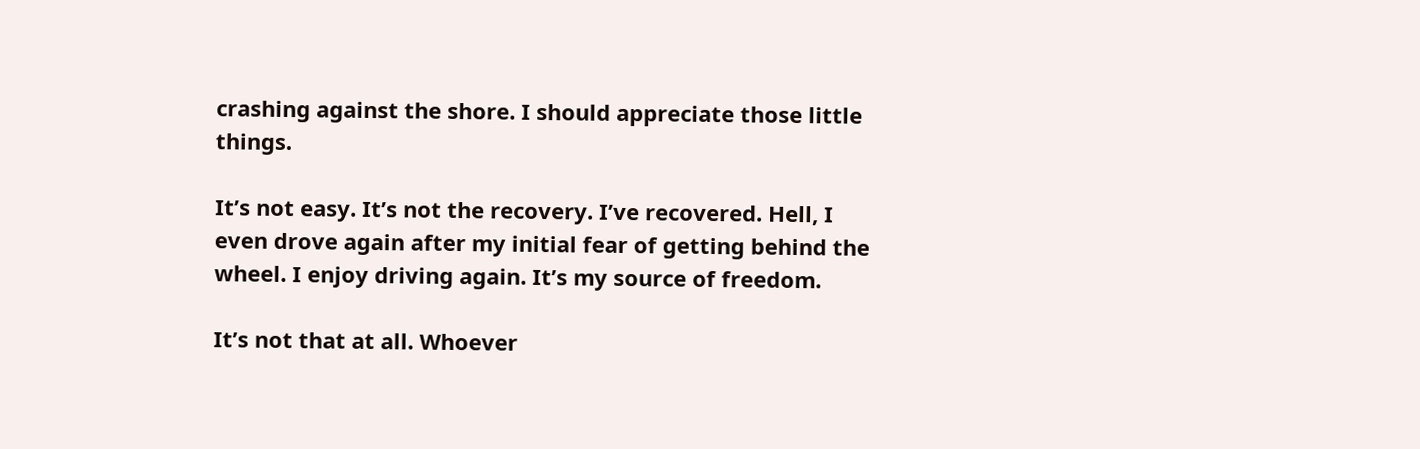crashing against the shore. I should appreciate those little things.

It’s not easy. It’s not the recovery. I’ve recovered. Hell, I even drove again after my initial fear of getting behind the wheel. I enjoy driving again. It’s my source of freedom.

It’s not that at all. Whoever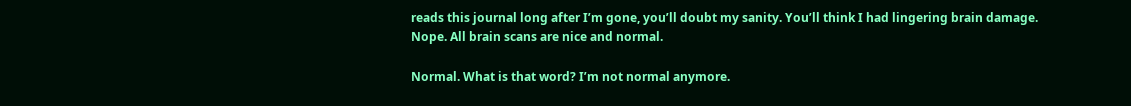reads this journal long after I’m gone, you’ll doubt my sanity. You’ll think I had lingering brain damage. Nope. All brain scans are nice and normal.

Normal. What is that word? I’m not normal anymore.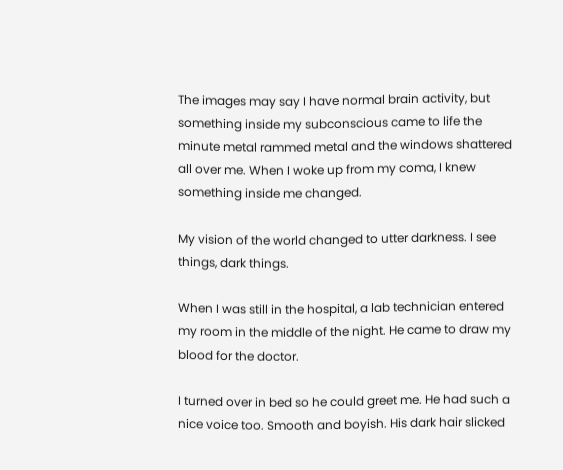The images may say I have normal brain activity, but something inside my subconscious came to life the minute metal rammed metal and the windows shattered all over me. When I woke up from my coma, I knew something inside me changed.

My vision of the world changed to utter darkness. I see things, dark things.

When I was still in the hospital, a lab technician entered my room in the middle of the night. He came to draw my blood for the doctor.

I turned over in bed so he could greet me. He had such a nice voice too. Smooth and boyish. His dark hair slicked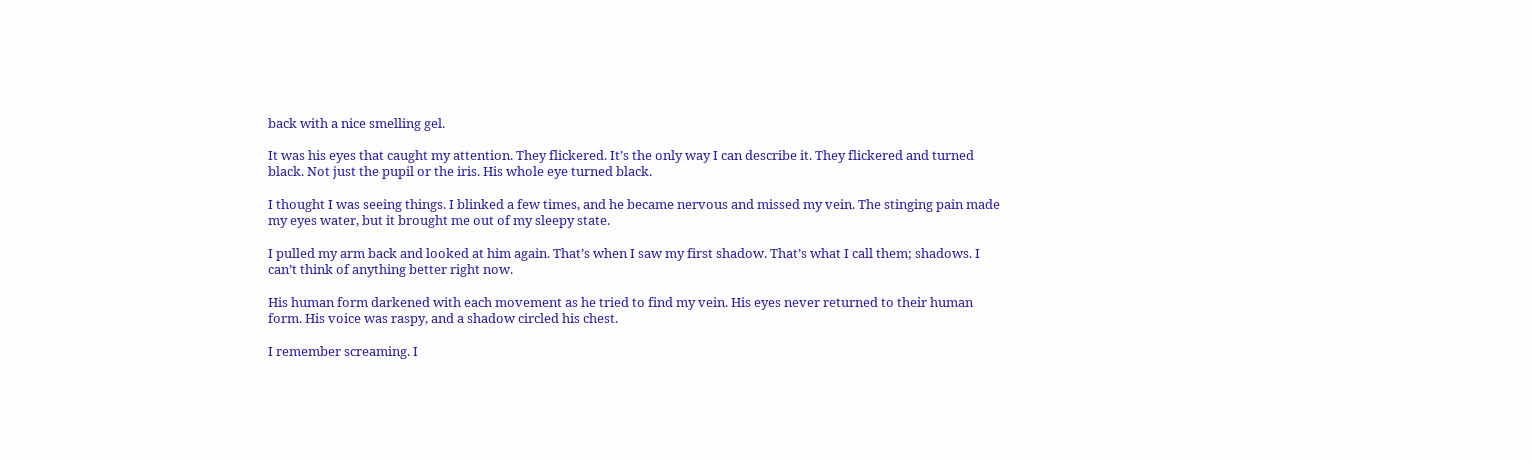back with a nice smelling gel.

It was his eyes that caught my attention. They flickered. It’s the only way I can describe it. They flickered and turned black. Not just the pupil or the iris. His whole eye turned black.

I thought I was seeing things. I blinked a few times, and he became nervous and missed my vein. The stinging pain made my eyes water, but it brought me out of my sleepy state.

I pulled my arm back and looked at him again. That’s when I saw my first shadow. That’s what I call them; shadows. I can’t think of anything better right now.

His human form darkened with each movement as he tried to find my vein. His eyes never returned to their human form. His voice was raspy, and a shadow circled his chest.

I remember screaming. I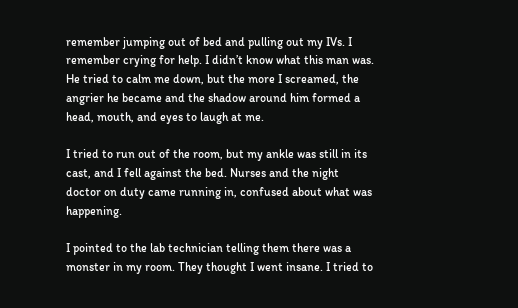remember jumping out of bed and pulling out my IVs. I remember crying for help. I didn’t know what this man was. He tried to calm me down, but the more I screamed, the angrier he became and the shadow around him formed a head, mouth, and eyes to laugh at me.

I tried to run out of the room, but my ankle was still in its cast, and I fell against the bed. Nurses and the night doctor on duty came running in, confused about what was happening.

I pointed to the lab technician telling them there was a monster in my room. They thought I went insane. I tried to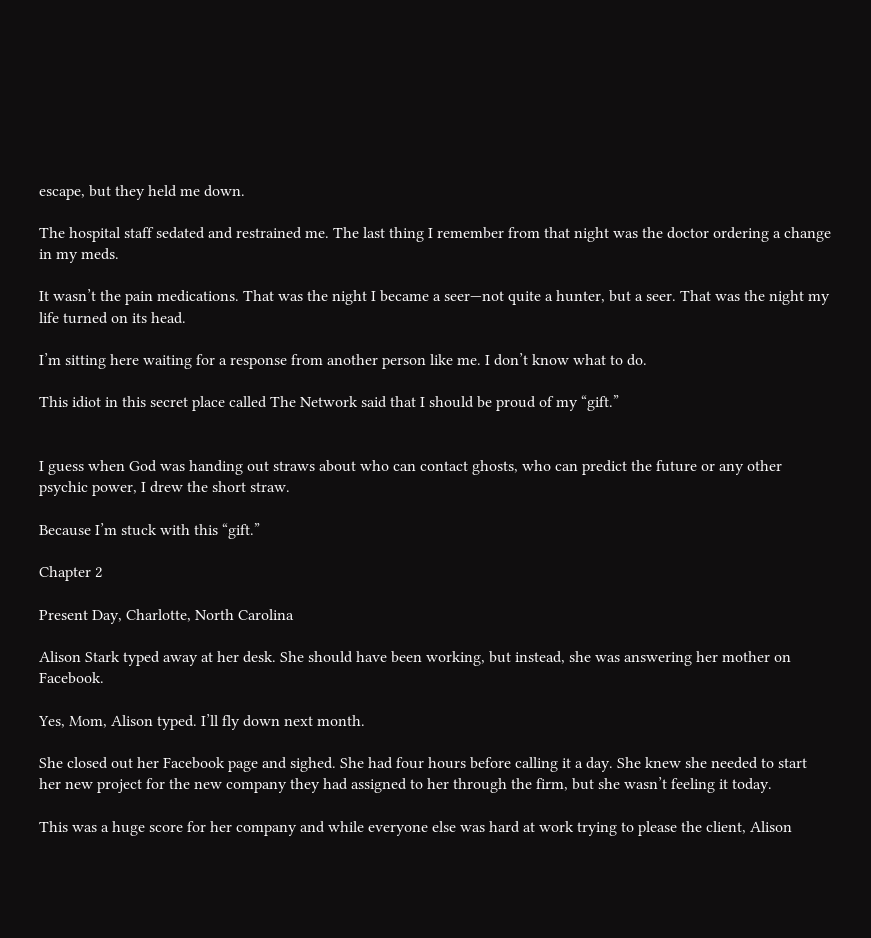escape, but they held me down.

The hospital staff sedated and restrained me. The last thing I remember from that night was the doctor ordering a change in my meds.

It wasn’t the pain medications. That was the night I became a seer—not quite a hunter, but a seer. That was the night my life turned on its head.

I’m sitting here waiting for a response from another person like me. I don’t know what to do.

This idiot in this secret place called The Network said that I should be proud of my “gift.”


I guess when God was handing out straws about who can contact ghosts, who can predict the future or any other psychic power, I drew the short straw.

Because I’m stuck with this “gift.”

Chapter 2

Present Day, Charlotte, North Carolina

Alison Stark typed away at her desk. She should have been working, but instead, she was answering her mother on Facebook.

Yes, Mom, Alison typed. I’ll fly down next month.

She closed out her Facebook page and sighed. She had four hours before calling it a day. She knew she needed to start her new project for the new company they had assigned to her through the firm, but she wasn’t feeling it today.

This was a huge score for her company and while everyone else was hard at work trying to please the client, Alison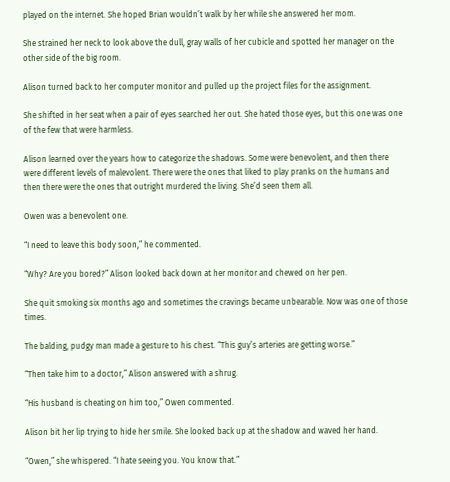played on the internet. She hoped Brian wouldn’t walk by her while she answered her mom.

She strained her neck to look above the dull, gray walls of her cubicle and spotted her manager on the other side of the big room.

Alison turned back to her computer monitor and pulled up the project files for the assignment.

She shifted in her seat when a pair of eyes searched her out. She hated those eyes, but this one was one of the few that were harmless.

Alison learned over the years how to categorize the shadows. Some were benevolent, and then there were different levels of malevolent. There were the ones that liked to play pranks on the humans and then there were the ones that outright murdered the living. She’d seen them all.

Owen was a benevolent one.

“I need to leave this body soon,” he commented.

“Why? Are you bored?” Alison looked back down at her monitor and chewed on her pen.

She quit smoking six months ago and sometimes the cravings became unbearable. Now was one of those times.

The balding, pudgy man made a gesture to his chest. “This guy’s arteries are getting worse.”

“Then take him to a doctor,” Alison answered with a shrug.

“His husband is cheating on him too,” Owen commented.

Alison bit her lip trying to hide her smile. She looked back up at the shadow and waved her hand.

“Owen,” she whispered. “I hate seeing you. You know that.”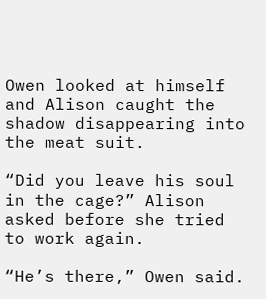Owen looked at himself and Alison caught the shadow disappearing into the meat suit.

“Did you leave his soul in the cage?” Alison asked before she tried to work again.

“He’s there,” Owen said.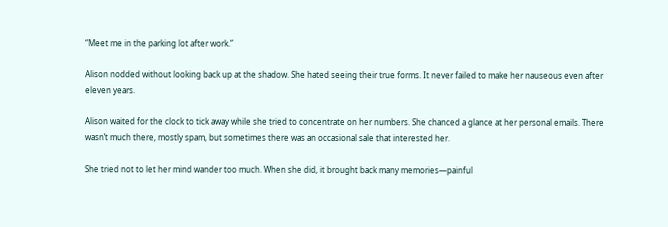“Meet me in the parking lot after work.”

Alison nodded without looking back up at the shadow. She hated seeing their true forms. It never failed to make her nauseous even after eleven years.

Alison waited for the clock to tick away while she tried to concentrate on her numbers. She chanced a glance at her personal emails. There wasn’t much there, mostly spam, but sometimes there was an occasional sale that interested her.

She tried not to let her mind wander too much. When she did, it brought back many memories—painful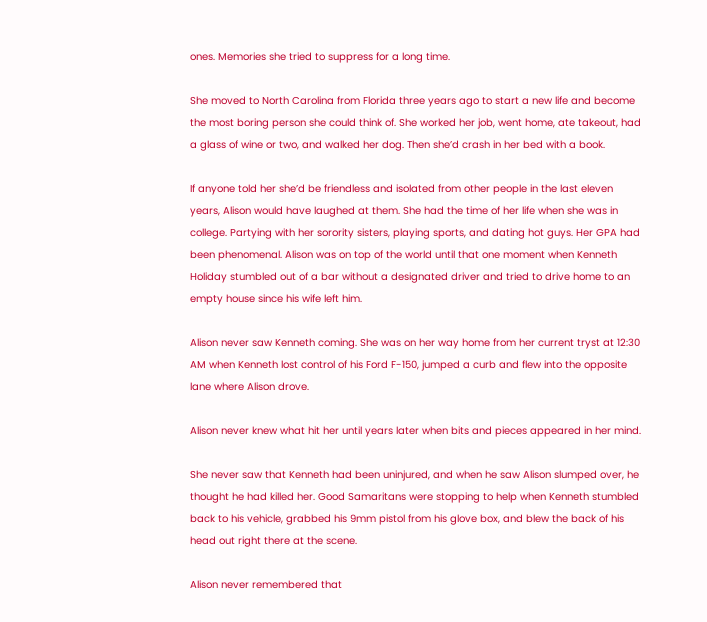ones. Memories she tried to suppress for a long time.

She moved to North Carolina from Florida three years ago to start a new life and become the most boring person she could think of. She worked her job, went home, ate takeout, had a glass of wine or two, and walked her dog. Then she’d crash in her bed with a book.

If anyone told her she’d be friendless and isolated from other people in the last eleven years, Alison would have laughed at them. She had the time of her life when she was in college. Partying with her sorority sisters, playing sports, and dating hot guys. Her GPA had been phenomenal. Alison was on top of the world until that one moment when Kenneth Holiday stumbled out of a bar without a designated driver and tried to drive home to an empty house since his wife left him.

Alison never saw Kenneth coming. She was on her way home from her current tryst at 12:30 AM when Kenneth lost control of his Ford F-150, jumped a curb and flew into the opposite lane where Alison drove.

Alison never knew what hit her until years later when bits and pieces appeared in her mind.

She never saw that Kenneth had been uninjured, and when he saw Alison slumped over, he thought he had killed her. Good Samaritans were stopping to help when Kenneth stumbled back to his vehicle, grabbed his 9mm pistol from his glove box, and blew the back of his head out right there at the scene.

Alison never remembered that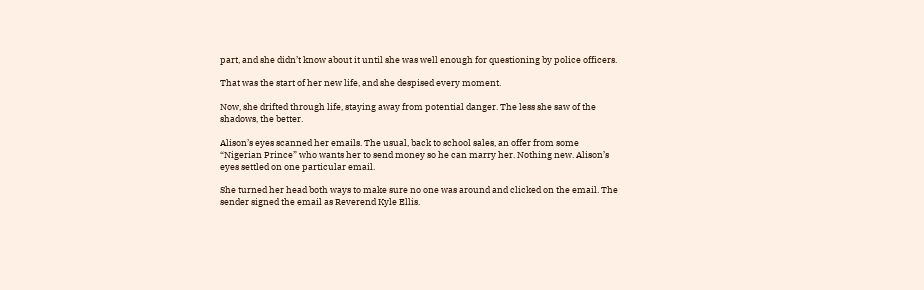part, and she didn’t know about it until she was well enough for questioning by police officers.

That was the start of her new life, and she despised every moment.

Now, she drifted through life, staying away from potential danger. The less she saw of the shadows, the better.

Alison’s eyes scanned her emails. The usual, back to school sales, an offer from some “Nigerian Prince” who wants her to send money so he can marry her. Nothing new. Alison’s eyes settled on one particular email.

She turned her head both ways to make sure no one was around and clicked on the email. The sender signed the email as Reverend Kyle Ellis.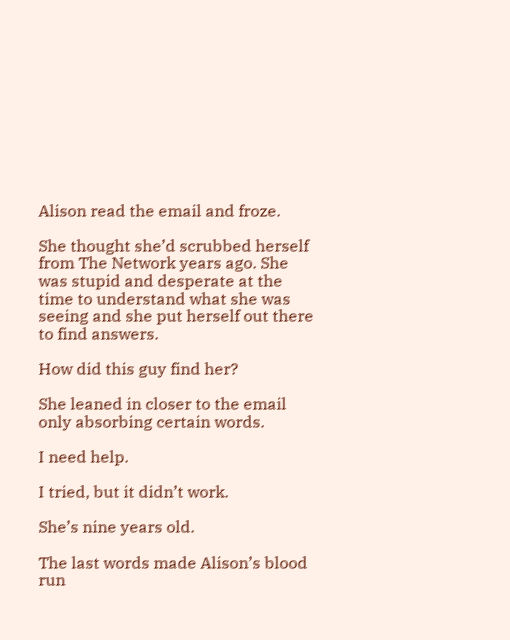Alison read the email and froze.

She thought she’d scrubbed herself from The Network years ago. She was stupid and desperate at the time to understand what she was seeing and she put herself out there to find answers.

How did this guy find her?

She leaned in closer to the email only absorbing certain words.

I need help.

I tried, but it didn’t work.

She’s nine years old.

The last words made Alison’s blood run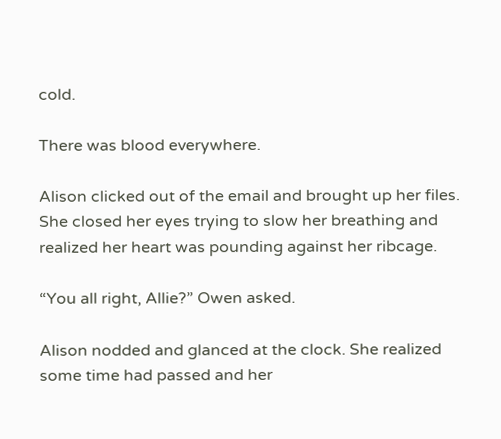cold.

There was blood everywhere.

Alison clicked out of the email and brought up her files. She closed her eyes trying to slow her breathing and realized her heart was pounding against her ribcage.

“You all right, Allie?” Owen asked.

Alison nodded and glanced at the clock. She realized some time had passed and her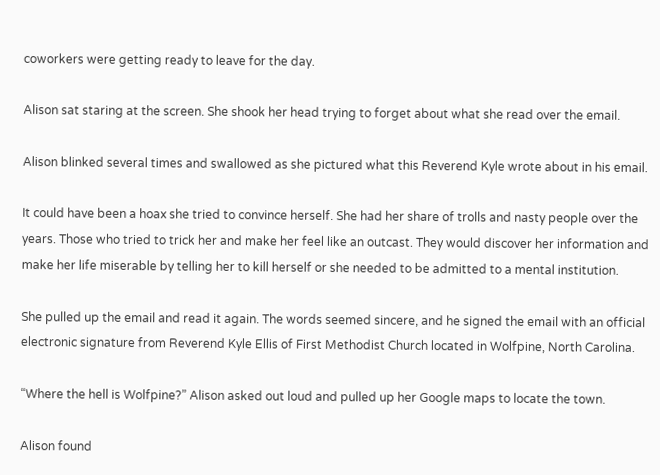coworkers were getting ready to leave for the day.

Alison sat staring at the screen. She shook her head trying to forget about what she read over the email.

Alison blinked several times and swallowed as she pictured what this Reverend Kyle wrote about in his email.

It could have been a hoax she tried to convince herself. She had her share of trolls and nasty people over the years. Those who tried to trick her and make her feel like an outcast. They would discover her information and make her life miserable by telling her to kill herself or she needed to be admitted to a mental institution.

She pulled up the email and read it again. The words seemed sincere, and he signed the email with an official electronic signature from Reverend Kyle Ellis of First Methodist Church located in Wolfpine, North Carolina.

“Where the hell is Wolfpine?” Alison asked out loud and pulled up her Google maps to locate the town.

Alison found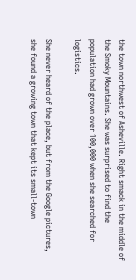the town northwest of Asheville. Right smack in the middle of the Smoky Mountains. She was surprised to find the population had grown over 100,000 when she searched for logistics.

She never heard of the place, but from the Google pictures, she found a growing town that kept its small-town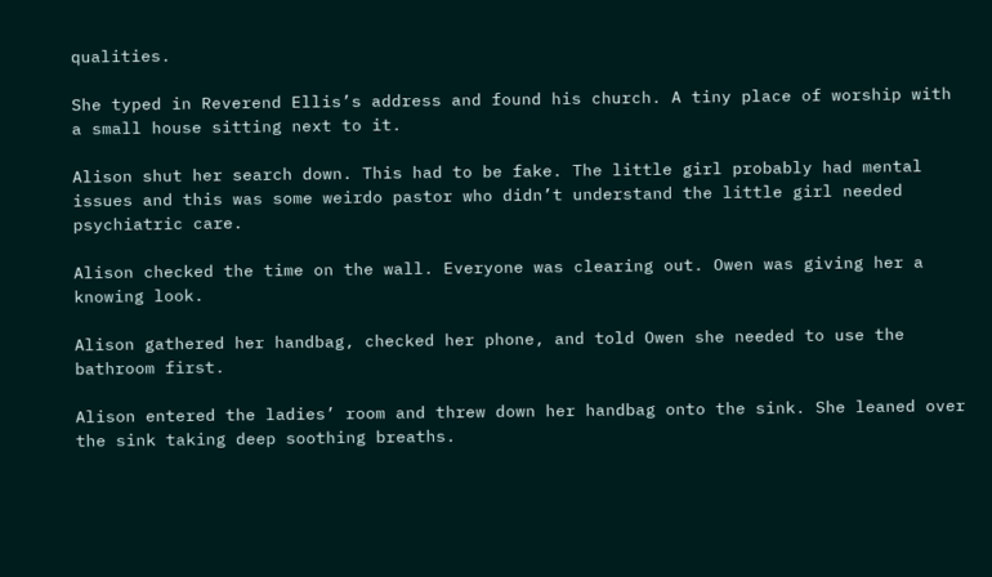qualities.

She typed in Reverend Ellis’s address and found his church. A tiny place of worship with a small house sitting next to it.

Alison shut her search down. This had to be fake. The little girl probably had mental issues and this was some weirdo pastor who didn’t understand the little girl needed psychiatric care.

Alison checked the time on the wall. Everyone was clearing out. Owen was giving her a knowing look.

Alison gathered her handbag, checked her phone, and told Owen she needed to use the bathroom first.

Alison entered the ladies’ room and threw down her handbag onto the sink. She leaned over the sink taking deep soothing breaths.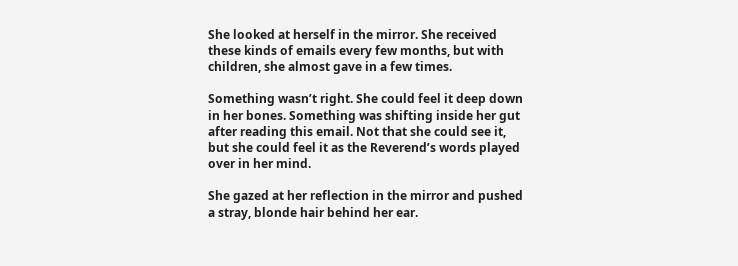She looked at herself in the mirror. She received these kinds of emails every few months, but with children, she almost gave in a few times.

Something wasn’t right. She could feel it deep down in her bones. Something was shifting inside her gut after reading this email. Not that she could see it, but she could feel it as the Reverend’s words played over in her mind.

She gazed at her reflection in the mirror and pushed a stray, blonde hair behind her ear.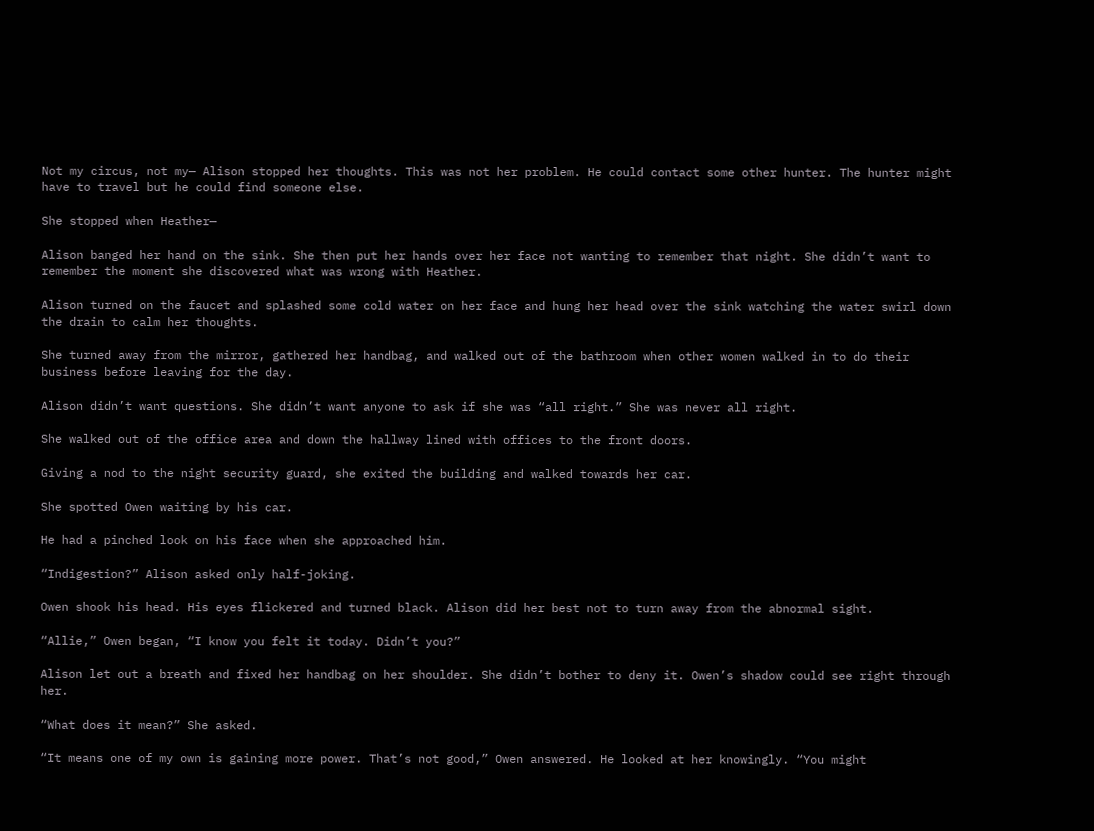Not my circus, not my— Alison stopped her thoughts. This was not her problem. He could contact some other hunter. The hunter might have to travel but he could find someone else.

She stopped when Heather—

Alison banged her hand on the sink. She then put her hands over her face not wanting to remember that night. She didn’t want to remember the moment she discovered what was wrong with Heather.

Alison turned on the faucet and splashed some cold water on her face and hung her head over the sink watching the water swirl down the drain to calm her thoughts.

She turned away from the mirror, gathered her handbag, and walked out of the bathroom when other women walked in to do their business before leaving for the day.

Alison didn’t want questions. She didn’t want anyone to ask if she was “all right.” She was never all right.

She walked out of the office area and down the hallway lined with offices to the front doors.

Giving a nod to the night security guard, she exited the building and walked towards her car.

She spotted Owen waiting by his car.

He had a pinched look on his face when she approached him.

“Indigestion?” Alison asked only half-joking.

Owen shook his head. His eyes flickered and turned black. Alison did her best not to turn away from the abnormal sight.

“Allie,” Owen began, “I know you felt it today. Didn’t you?”

Alison let out a breath and fixed her handbag on her shoulder. She didn’t bother to deny it. Owen’s shadow could see right through her.

“What does it mean?” She asked.

“It means one of my own is gaining more power. That’s not good,” Owen answered. He looked at her knowingly. “You might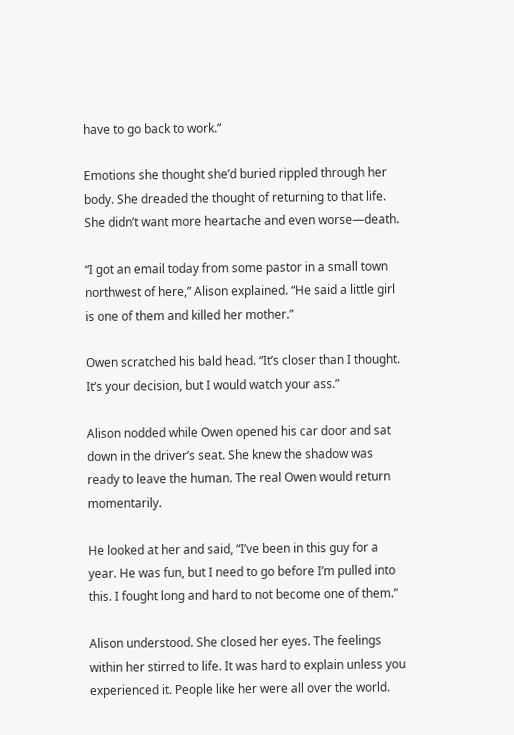have to go back to work.”

Emotions she thought she’d buried rippled through her body. She dreaded the thought of returning to that life. She didn’t want more heartache and even worse—death.

“I got an email today from some pastor in a small town northwest of here,” Alison explained. “He said a little girl is one of them and killed her mother.”

Owen scratched his bald head. “It’s closer than I thought. It’s your decision, but I would watch your ass.”

Alison nodded while Owen opened his car door and sat down in the driver’s seat. She knew the shadow was ready to leave the human. The real Owen would return momentarily.

He looked at her and said, “I’ve been in this guy for a year. He was fun, but I need to go before I’m pulled into this. I fought long and hard to not become one of them.”

Alison understood. She closed her eyes. The feelings within her stirred to life. It was hard to explain unless you experienced it. People like her were all over the world.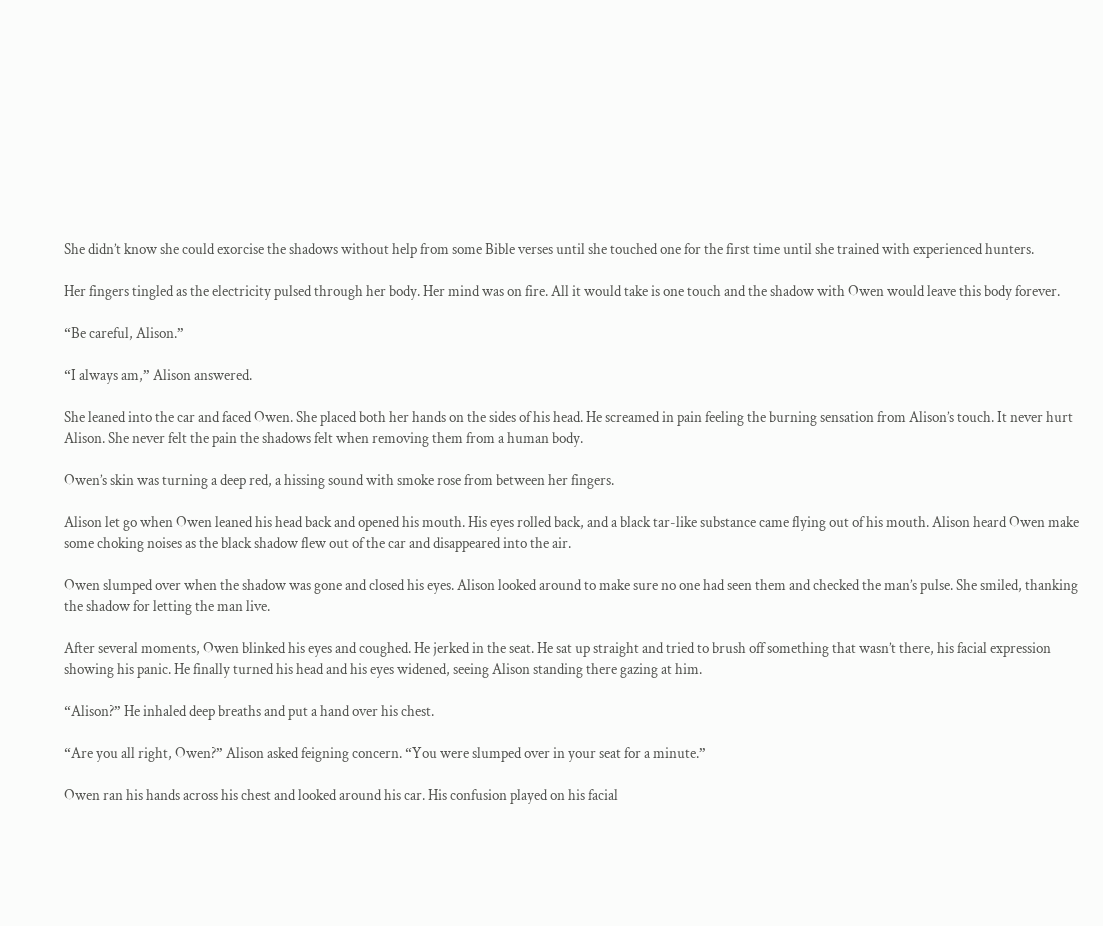She didn’t know she could exorcise the shadows without help from some Bible verses until she touched one for the first time until she trained with experienced hunters.

Her fingers tingled as the electricity pulsed through her body. Her mind was on fire. All it would take is one touch and the shadow with Owen would leave this body forever.

“Be careful, Alison.”

“I always am,” Alison answered.

She leaned into the car and faced Owen. She placed both her hands on the sides of his head. He screamed in pain feeling the burning sensation from Alison’s touch. It never hurt Alison. She never felt the pain the shadows felt when removing them from a human body.

Owen’s skin was turning a deep red, a hissing sound with smoke rose from between her fingers.

Alison let go when Owen leaned his head back and opened his mouth. His eyes rolled back, and a black tar-like substance came flying out of his mouth. Alison heard Owen make some choking noises as the black shadow flew out of the car and disappeared into the air.

Owen slumped over when the shadow was gone and closed his eyes. Alison looked around to make sure no one had seen them and checked the man’s pulse. She smiled, thanking the shadow for letting the man live.

After several moments, Owen blinked his eyes and coughed. He jerked in the seat. He sat up straight and tried to brush off something that wasn’t there, his facial expression showing his panic. He finally turned his head and his eyes widened, seeing Alison standing there gazing at him.

“Alison?” He inhaled deep breaths and put a hand over his chest.

“Are you all right, Owen?” Alison asked feigning concern. “You were slumped over in your seat for a minute.”

Owen ran his hands across his chest and looked around his car. His confusion played on his facial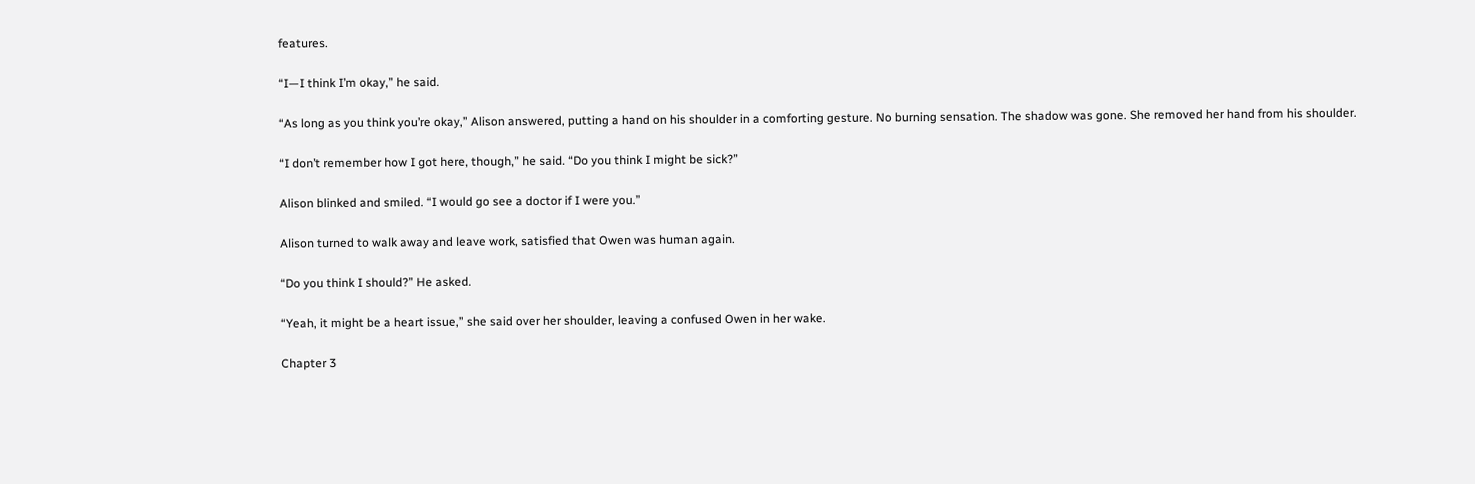features.

“I—I think I’m okay,” he said.

“As long as you think you’re okay,” Alison answered, putting a hand on his shoulder in a comforting gesture. No burning sensation. The shadow was gone. She removed her hand from his shoulder.

“I don’t remember how I got here, though,” he said. “Do you think I might be sick?”

Alison blinked and smiled. “I would go see a doctor if I were you.”

Alison turned to walk away and leave work, satisfied that Owen was human again.

“Do you think I should?” He asked.

“Yeah, it might be a heart issue,” she said over her shoulder, leaving a confused Owen in her wake.

Chapter 3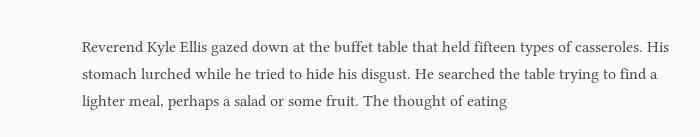Reverend Kyle Ellis gazed down at the buffet table that held fifteen types of casseroles. His stomach lurched while he tried to hide his disgust. He searched the table trying to find a lighter meal, perhaps a salad or some fruit. The thought of eating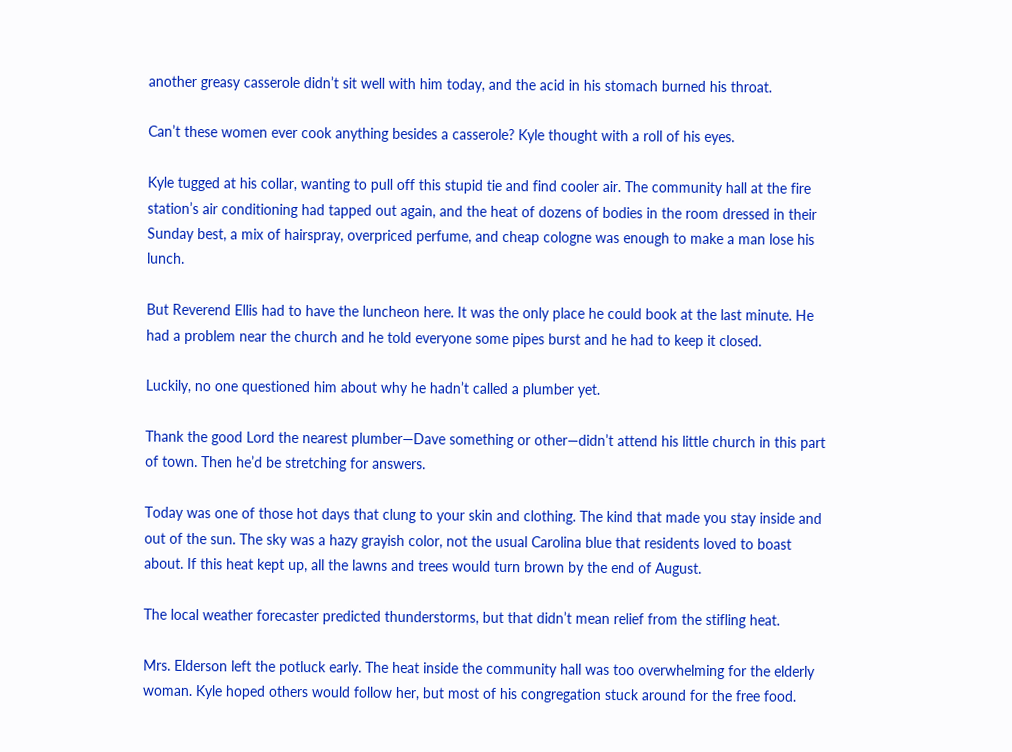another greasy casserole didn’t sit well with him today, and the acid in his stomach burned his throat.

Can’t these women ever cook anything besides a casserole? Kyle thought with a roll of his eyes.

Kyle tugged at his collar, wanting to pull off this stupid tie and find cooler air. The community hall at the fire station’s air conditioning had tapped out again, and the heat of dozens of bodies in the room dressed in their Sunday best, a mix of hairspray, overpriced perfume, and cheap cologne was enough to make a man lose his lunch.

But Reverend Ellis had to have the luncheon here. It was the only place he could book at the last minute. He had a problem near the church and he told everyone some pipes burst and he had to keep it closed.

Luckily, no one questioned him about why he hadn’t called a plumber yet.

Thank the good Lord the nearest plumber—Dave something or other—didn’t attend his little church in this part of town. Then he’d be stretching for answers.

Today was one of those hot days that clung to your skin and clothing. The kind that made you stay inside and out of the sun. The sky was a hazy grayish color, not the usual Carolina blue that residents loved to boast about. If this heat kept up, all the lawns and trees would turn brown by the end of August.

The local weather forecaster predicted thunderstorms, but that didn’t mean relief from the stifling heat.

Mrs. Elderson left the potluck early. The heat inside the community hall was too overwhelming for the elderly woman. Kyle hoped others would follow her, but most of his congregation stuck around for the free food.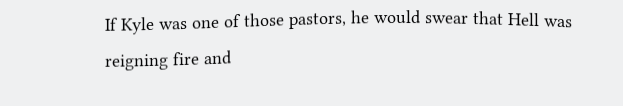If Kyle was one of those pastors, he would swear that Hell was reigning fire and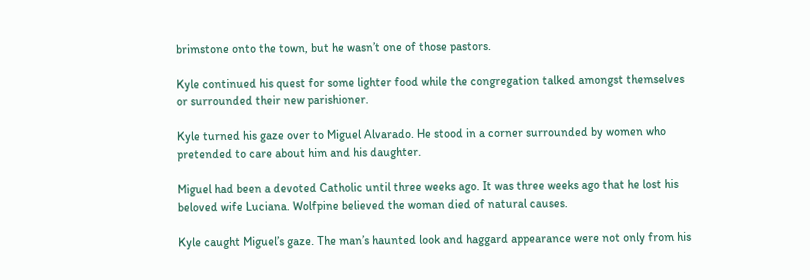brimstone onto the town, but he wasn’t one of those pastors.

Kyle continued his quest for some lighter food while the congregation talked amongst themselves or surrounded their new parishioner.

Kyle turned his gaze over to Miguel Alvarado. He stood in a corner surrounded by women who pretended to care about him and his daughter.

Miguel had been a devoted Catholic until three weeks ago. It was three weeks ago that he lost his beloved wife Luciana. Wolfpine believed the woman died of natural causes.

Kyle caught Miguel’s gaze. The man’s haunted look and haggard appearance were not only from his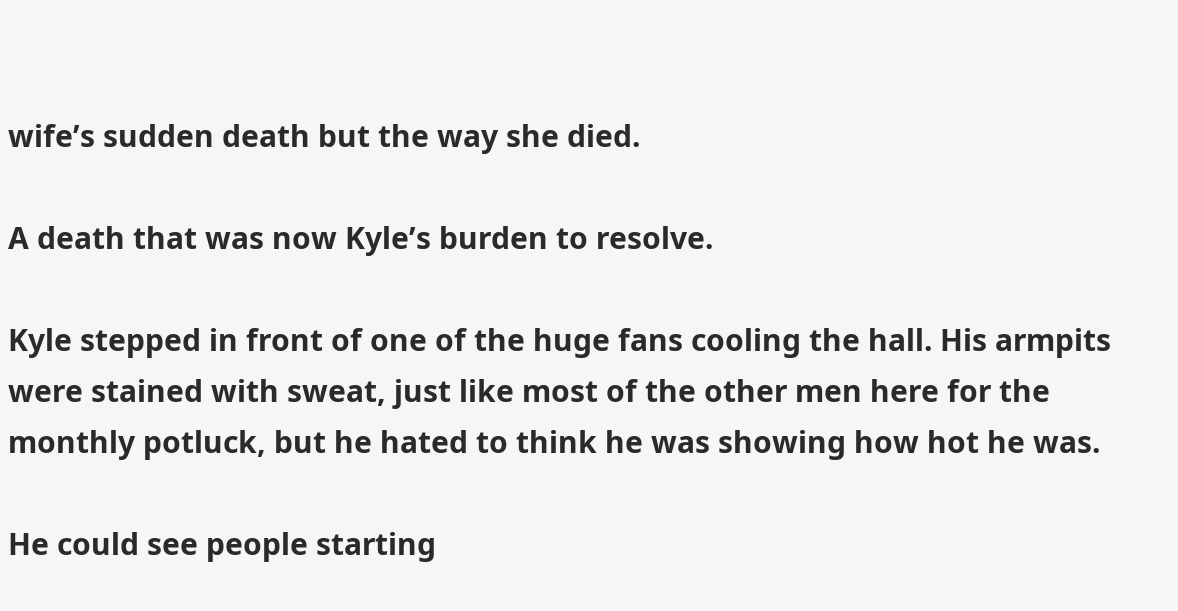wife’s sudden death but the way she died.

A death that was now Kyle’s burden to resolve.

Kyle stepped in front of one of the huge fans cooling the hall. His armpits were stained with sweat, just like most of the other men here for the monthly potluck, but he hated to think he was showing how hot he was.

He could see people starting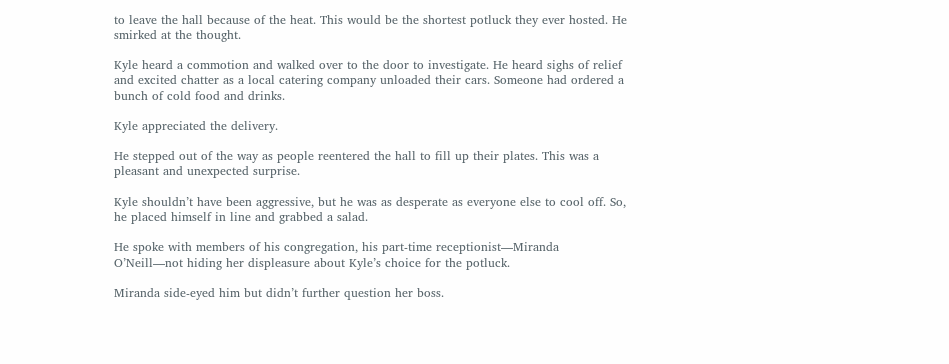to leave the hall because of the heat. This would be the shortest potluck they ever hosted. He smirked at the thought.

Kyle heard a commotion and walked over to the door to investigate. He heard sighs of relief and excited chatter as a local catering company unloaded their cars. Someone had ordered a bunch of cold food and drinks.

Kyle appreciated the delivery.

He stepped out of the way as people reentered the hall to fill up their plates. This was a pleasant and unexpected surprise.

Kyle shouldn’t have been aggressive, but he was as desperate as everyone else to cool off. So, he placed himself in line and grabbed a salad.

He spoke with members of his congregation, his part-time receptionist—Miranda O’Neill—not hiding her displeasure about Kyle’s choice for the potluck.

Miranda side-eyed him but didn’t further question her boss.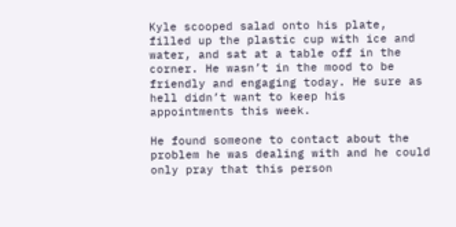Kyle scooped salad onto his plate, filled up the plastic cup with ice and water, and sat at a table off in the corner. He wasn’t in the mood to be friendly and engaging today. He sure as hell didn’t want to keep his appointments this week.

He found someone to contact about the problem he was dealing with and he could only pray that this person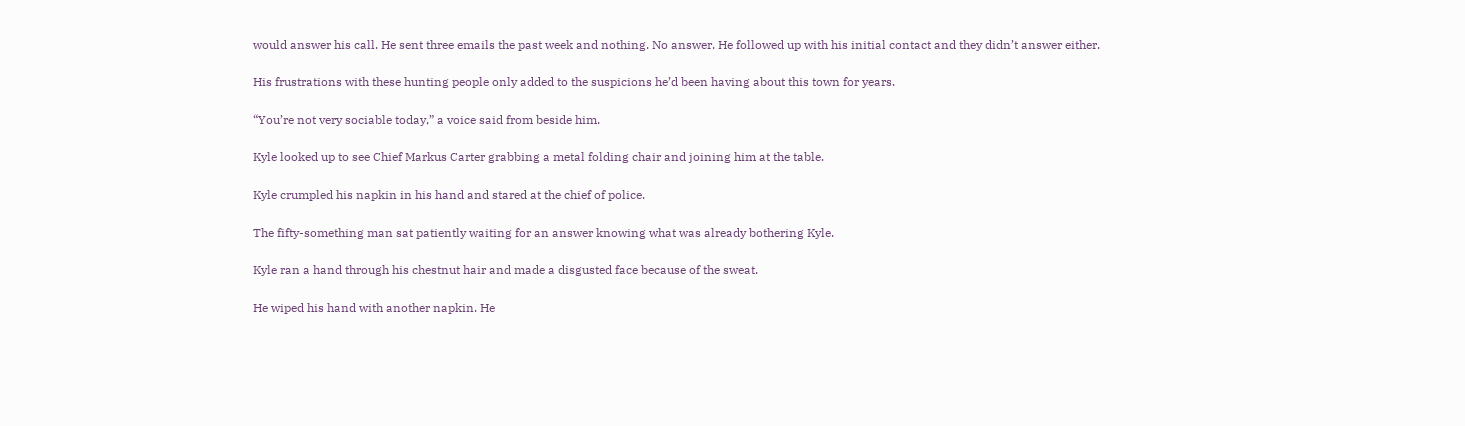would answer his call. He sent three emails the past week and nothing. No answer. He followed up with his initial contact and they didn’t answer either.

His frustrations with these hunting people only added to the suspicions he’d been having about this town for years.

“You’re not very sociable today,” a voice said from beside him.

Kyle looked up to see Chief Markus Carter grabbing a metal folding chair and joining him at the table.

Kyle crumpled his napkin in his hand and stared at the chief of police.

The fifty-something man sat patiently waiting for an answer knowing what was already bothering Kyle.

Kyle ran a hand through his chestnut hair and made a disgusted face because of the sweat.

He wiped his hand with another napkin. He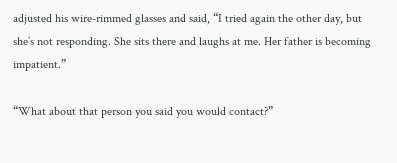adjusted his wire-rimmed glasses and said, “I tried again the other day, but she’s not responding. She sits there and laughs at me. Her father is becoming impatient.”

“What about that person you said you would contact?”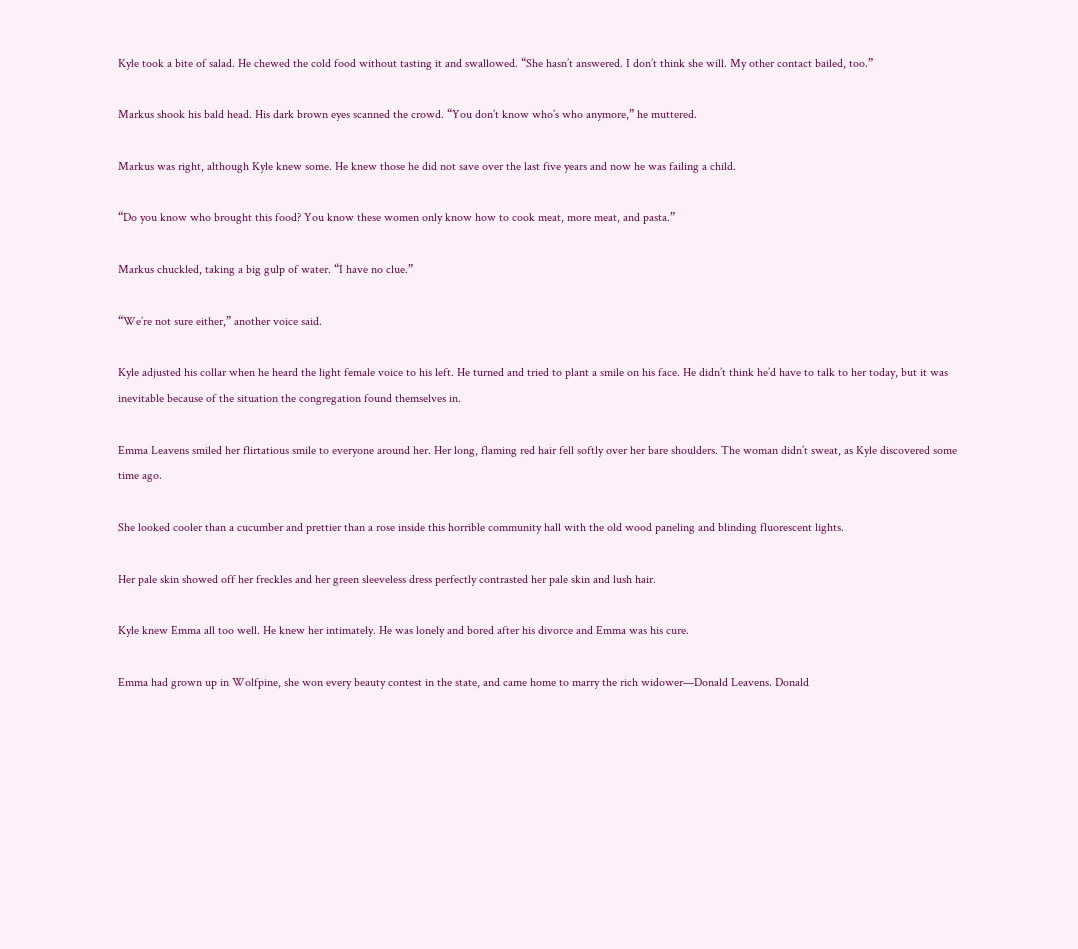Kyle took a bite of salad. He chewed the cold food without tasting it and swallowed. “She hasn’t answered. I don’t think she will. My other contact bailed, too.”

Markus shook his bald head. His dark brown eyes scanned the crowd. “You don’t know who’s who anymore,” he muttered.

Markus was right, although Kyle knew some. He knew those he did not save over the last five years and now he was failing a child.

“Do you know who brought this food? You know these women only know how to cook meat, more meat, and pasta.”

Markus chuckled, taking a big gulp of water. “I have no clue.”

“We’re not sure either,” another voice said.

Kyle adjusted his collar when he heard the light female voice to his left. He turned and tried to plant a smile on his face. He didn’t think he’d have to talk to her today, but it was inevitable because of the situation the congregation found themselves in.

Emma Leavens smiled her flirtatious smile to everyone around her. Her long, flaming red hair fell softly over her bare shoulders. The woman didn’t sweat, as Kyle discovered some time ago.

She looked cooler than a cucumber and prettier than a rose inside this horrible community hall with the old wood paneling and blinding fluorescent lights.

Her pale skin showed off her freckles and her green sleeveless dress perfectly contrasted her pale skin and lush hair.

Kyle knew Emma all too well. He knew her intimately. He was lonely and bored after his divorce and Emma was his cure.

Emma had grown up in Wolfpine, she won every beauty contest in the state, and came home to marry the rich widower—Donald Leavens. Donald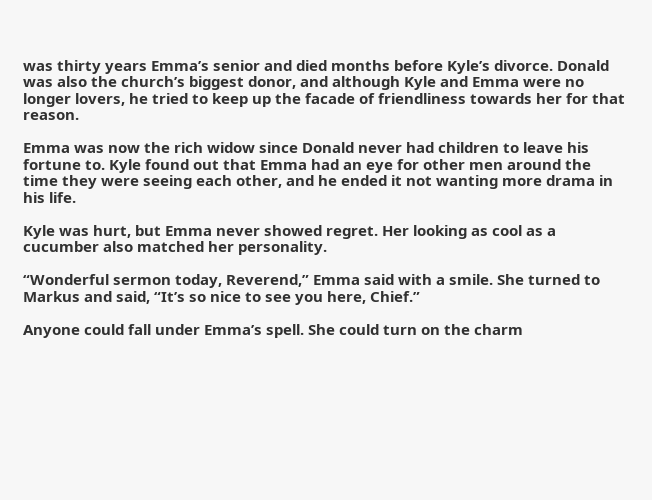was thirty years Emma’s senior and died months before Kyle’s divorce. Donald was also the church’s biggest donor, and although Kyle and Emma were no longer lovers, he tried to keep up the facade of friendliness towards her for that reason.

Emma was now the rich widow since Donald never had children to leave his fortune to. Kyle found out that Emma had an eye for other men around the time they were seeing each other, and he ended it not wanting more drama in his life.

Kyle was hurt, but Emma never showed regret. Her looking as cool as a cucumber also matched her personality.

“Wonderful sermon today, Reverend,” Emma said with a smile. She turned to Markus and said, “It’s so nice to see you here, Chief.”

Anyone could fall under Emma’s spell. She could turn on the charm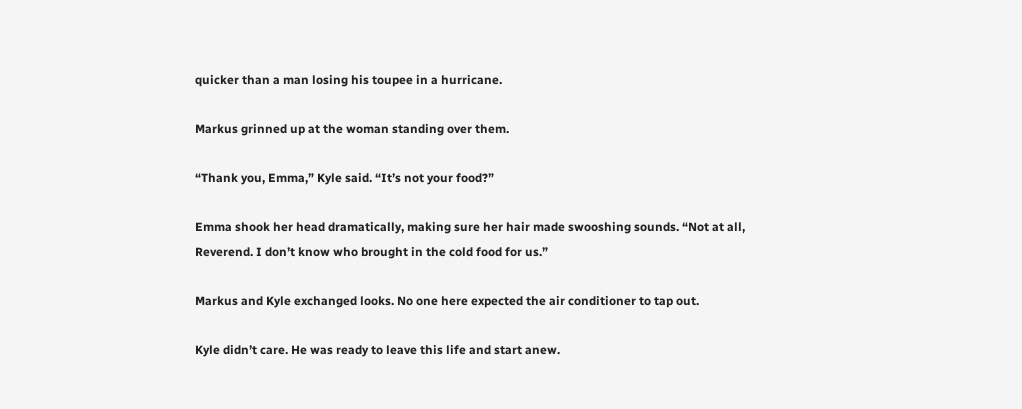quicker than a man losing his toupee in a hurricane.

Markus grinned up at the woman standing over them.

“Thank you, Emma,” Kyle said. “It’s not your food?”

Emma shook her head dramatically, making sure her hair made swooshing sounds. “Not at all, Reverend. I don’t know who brought in the cold food for us.”

Markus and Kyle exchanged looks. No one here expected the air conditioner to tap out.

Kyle didn’t care. He was ready to leave this life and start anew.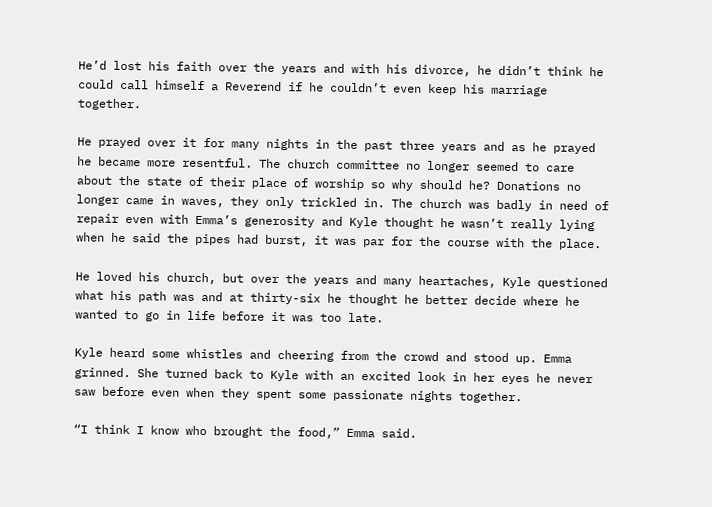He’d lost his faith over the years and with his divorce, he didn’t think he could call himself a Reverend if he couldn’t even keep his marriage together.

He prayed over it for many nights in the past three years and as he prayed he became more resentful. The church committee no longer seemed to care about the state of their place of worship so why should he? Donations no longer came in waves, they only trickled in. The church was badly in need of repair even with Emma’s generosity and Kyle thought he wasn’t really lying when he said the pipes had burst, it was par for the course with the place.

He loved his church, but over the years and many heartaches, Kyle questioned what his path was and at thirty-six he thought he better decide where he wanted to go in life before it was too late.

Kyle heard some whistles and cheering from the crowd and stood up. Emma grinned. She turned back to Kyle with an excited look in her eyes he never saw before even when they spent some passionate nights together.

“I think I know who brought the food,” Emma said.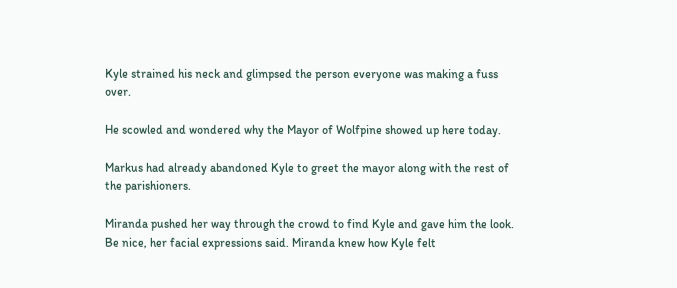Kyle strained his neck and glimpsed the person everyone was making a fuss over.

He scowled and wondered why the Mayor of Wolfpine showed up here today.

Markus had already abandoned Kyle to greet the mayor along with the rest of the parishioners.

Miranda pushed her way through the crowd to find Kyle and gave him the look. Be nice, her facial expressions said. Miranda knew how Kyle felt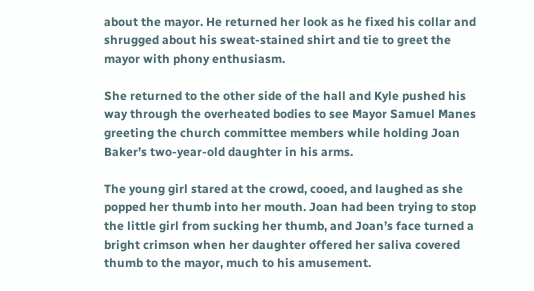about the mayor. He returned her look as he fixed his collar and shrugged about his sweat-stained shirt and tie to greet the mayor with phony enthusiasm.

She returned to the other side of the hall and Kyle pushed his way through the overheated bodies to see Mayor Samuel Manes greeting the church committee members while holding Joan Baker’s two-year-old daughter in his arms.

The young girl stared at the crowd, cooed, and laughed as she popped her thumb into her mouth. Joan had been trying to stop the little girl from sucking her thumb, and Joan’s face turned a bright crimson when her daughter offered her saliva covered thumb to the mayor, much to his amusement.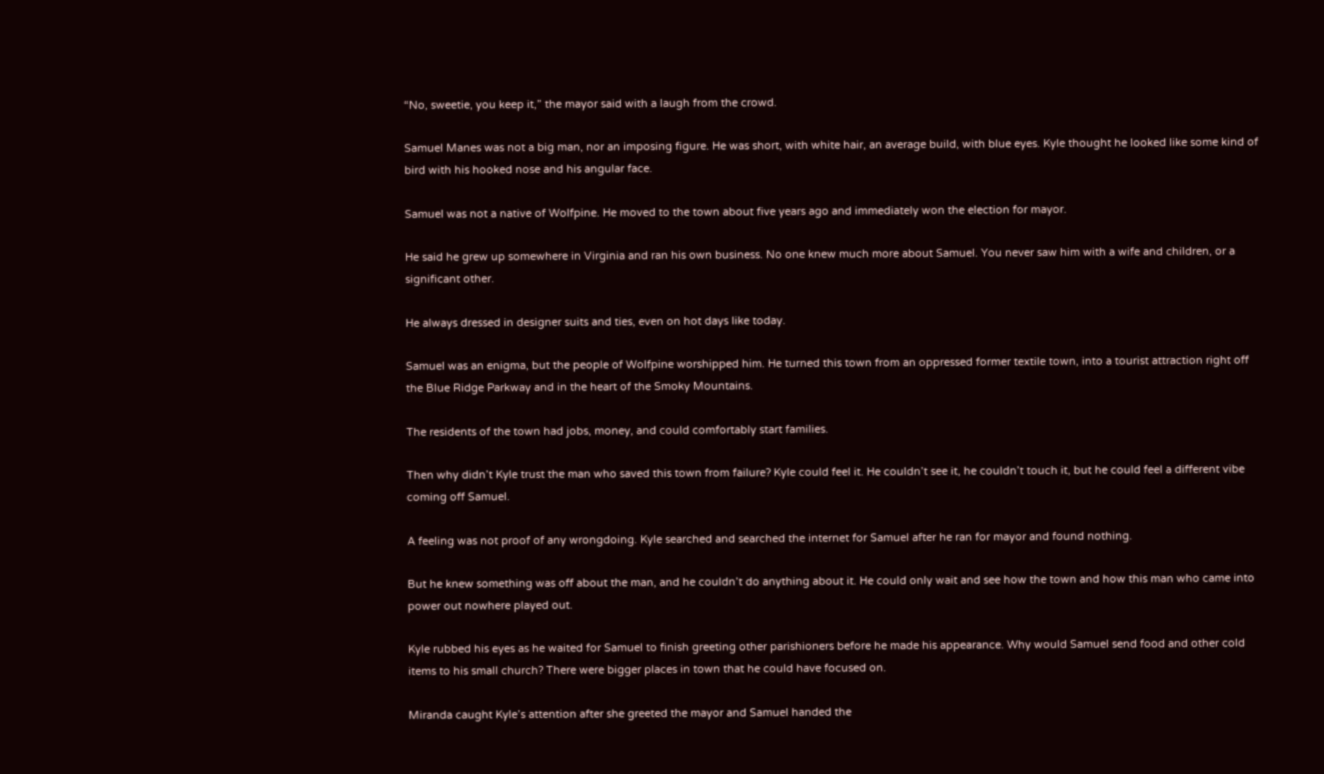“No, sweetie, you keep it,” the mayor said with a laugh from the crowd.

Samuel Manes was not a big man, nor an imposing figure. He was short, with white hair, an average build, with blue eyes. Kyle thought he looked like some kind of bird with his hooked nose and his angular face.

Samuel was not a native of Wolfpine. He moved to the town about five years ago and immediately won the election for mayor.

He said he grew up somewhere in Virginia and ran his own business. No one knew much more about Samuel. You never saw him with a wife and children, or a significant other.

He always dressed in designer suits and ties, even on hot days like today.

Samuel was an enigma, but the people of Wolfpine worshipped him. He turned this town from an oppressed former textile town, into a tourist attraction right off the Blue Ridge Parkway and in the heart of the Smoky Mountains.

The residents of the town had jobs, money, and could comfortably start families.

Then why didn’t Kyle trust the man who saved this town from failure? Kyle could feel it. He couldn’t see it, he couldn’t touch it, but he could feel a different vibe coming off Samuel.

A feeling was not proof of any wrongdoing. Kyle searched and searched the internet for Samuel after he ran for mayor and found nothing.

But he knew something was off about the man, and he couldn’t do anything about it. He could only wait and see how the town and how this man who came into power out nowhere played out.

Kyle rubbed his eyes as he waited for Samuel to finish greeting other parishioners before he made his appearance. Why would Samuel send food and other cold items to his small church? There were bigger places in town that he could have focused on.

Miranda caught Kyle’s attention after she greeted the mayor and Samuel handed the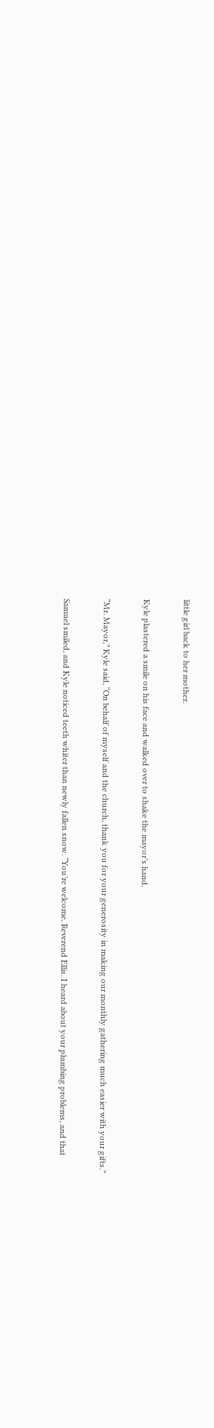little girl back to her mother.

Kyle plastered a smile on his face and walked over to shake the mayor’s hand.

“Mr. Mayor,” Kyle said, “On behalf of myself and the church, thank you for your generosity in making our monthly gathering much easier with your gifts.”

Samuel smiled, and Kyle noticed teeth whiter than newly fallen snow. “You’re welcome, Reverend Ellis. I heard about your plumbing problems, and that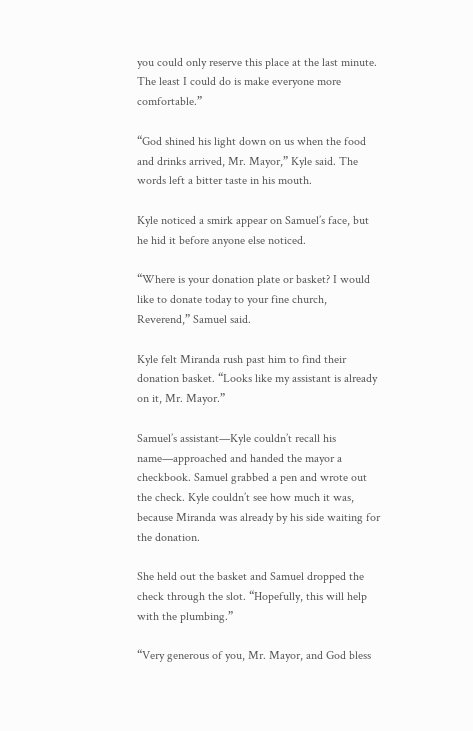you could only reserve this place at the last minute. The least I could do is make everyone more comfortable.”

“God shined his light down on us when the food and drinks arrived, Mr. Mayor,” Kyle said. The words left a bitter taste in his mouth.

Kyle noticed a smirk appear on Samuel’s face, but he hid it before anyone else noticed.

“Where is your donation plate or basket? I would like to donate today to your fine church, Reverend,” Samuel said.

Kyle felt Miranda rush past him to find their donation basket. “Looks like my assistant is already on it, Mr. Mayor.”

Samuel’s assistant—Kyle couldn’t recall his name—approached and handed the mayor a checkbook. Samuel grabbed a pen and wrote out the check. Kyle couldn’t see how much it was, because Miranda was already by his side waiting for the donation.

She held out the basket and Samuel dropped the check through the slot. “Hopefully, this will help with the plumbing.”

“Very generous of you, Mr. Mayor, and God bless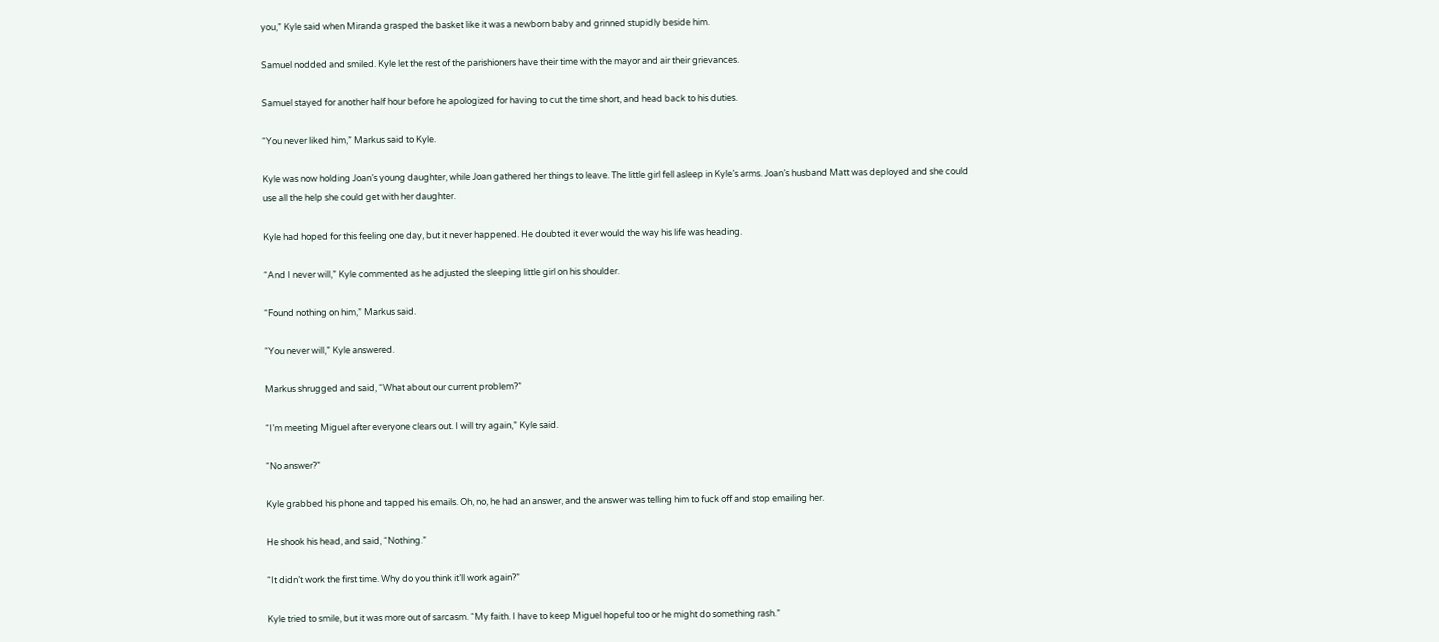you,” Kyle said when Miranda grasped the basket like it was a newborn baby and grinned stupidly beside him.

Samuel nodded and smiled. Kyle let the rest of the parishioners have their time with the mayor and air their grievances.

Samuel stayed for another half hour before he apologized for having to cut the time short, and head back to his duties.

“You never liked him,” Markus said to Kyle.

Kyle was now holding Joan’s young daughter, while Joan gathered her things to leave. The little girl fell asleep in Kyle’s arms. Joan’s husband Matt was deployed and she could use all the help she could get with her daughter.

Kyle had hoped for this feeling one day, but it never happened. He doubted it ever would the way his life was heading.

“And I never will,” Kyle commented as he adjusted the sleeping little girl on his shoulder.

“Found nothing on him,” Markus said.

“You never will,” Kyle answered.

Markus shrugged and said, “What about our current problem?”

“I’m meeting Miguel after everyone clears out. I will try again,” Kyle said.

“No answer?”

Kyle grabbed his phone and tapped his emails. Oh, no, he had an answer, and the answer was telling him to fuck off and stop emailing her.

He shook his head, and said, “Nothing.”

“It didn’t work the first time. Why do you think it’ll work again?”

Kyle tried to smile, but it was more out of sarcasm. “My faith. I have to keep Miguel hopeful too or he might do something rash.”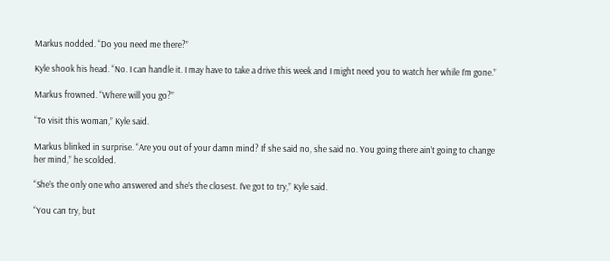Markus nodded. “Do you need me there?”

Kyle shook his head. “No. I can handle it. I may have to take a drive this week and I might need you to watch her while I’m gone.”

Markus frowned. “Where will you go?”

“To visit this woman,” Kyle said.

Markus blinked in surprise. “Are you out of your damn mind? If she said no, she said no. You going there ain’t going to change her mind,” he scolded.

“She’s the only one who answered and she’s the closest. I’ve got to try,” Kyle said.

“You can try, but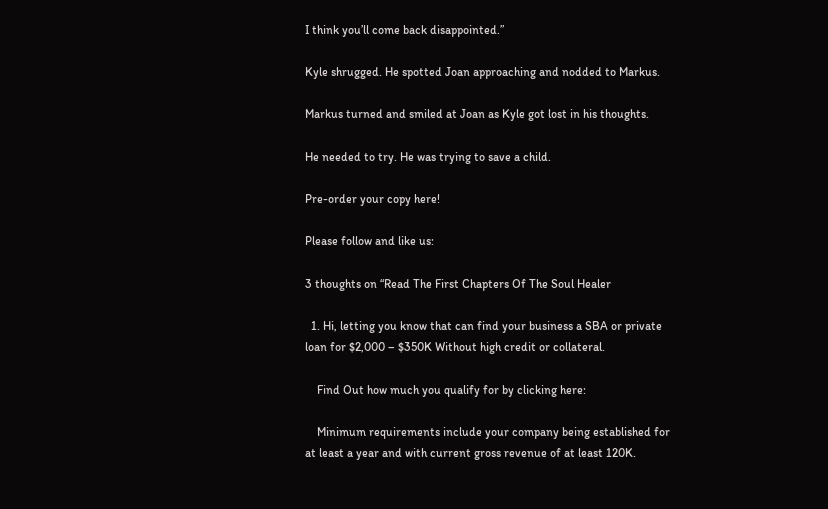I think you’ll come back disappointed.”

Kyle shrugged. He spotted Joan approaching and nodded to Markus.

Markus turned and smiled at Joan as Kyle got lost in his thoughts.

He needed to try. He was trying to save a child.

Pre-order your copy here!

Please follow and like us:

3 thoughts on “Read The First Chapters Of The Soul Healer

  1. Hi, letting you know that can find your business a SBA or private loan for $2,000 – $350K Without high credit or collateral.

    Find Out how much you qualify for by clicking here:

    Minimum requirements include your company being established for at least a year and with current gross revenue of at least 120K.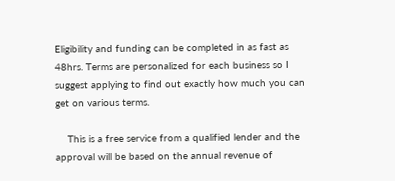Eligibility and funding can be completed in as fast as 48hrs. Terms are personalized for each business so I suggest applying to find out exactly how much you can get on various terms.

    This is a free service from a qualified lender and the approval will be based on the annual revenue of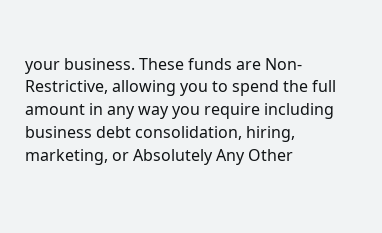your business. These funds are Non-Restrictive, allowing you to spend the full amount in any way you require including business debt consolidation, hiring, marketing, or Absolutely Any Other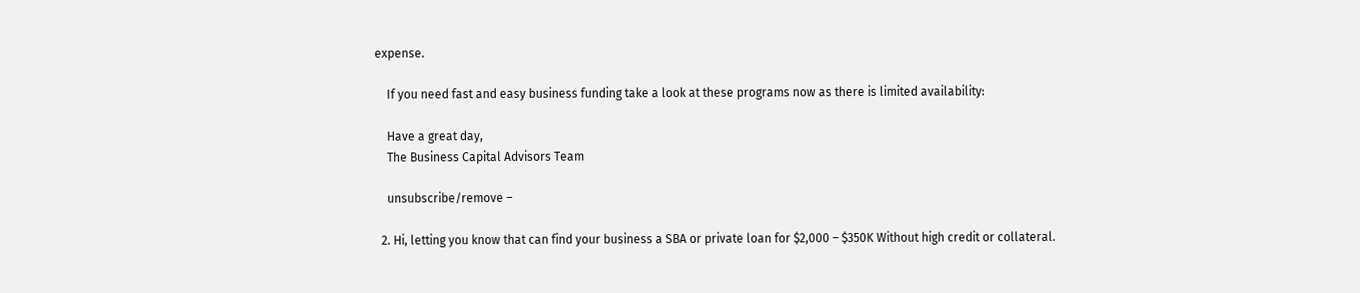expense.

    If you need fast and easy business funding take a look at these programs now as there is limited availability:

    Have a great day,
    The Business Capital Advisors Team

    unsubscribe/remove –

  2. Hi, letting you know that can find your business a SBA or private loan for $2,000 – $350K Without high credit or collateral.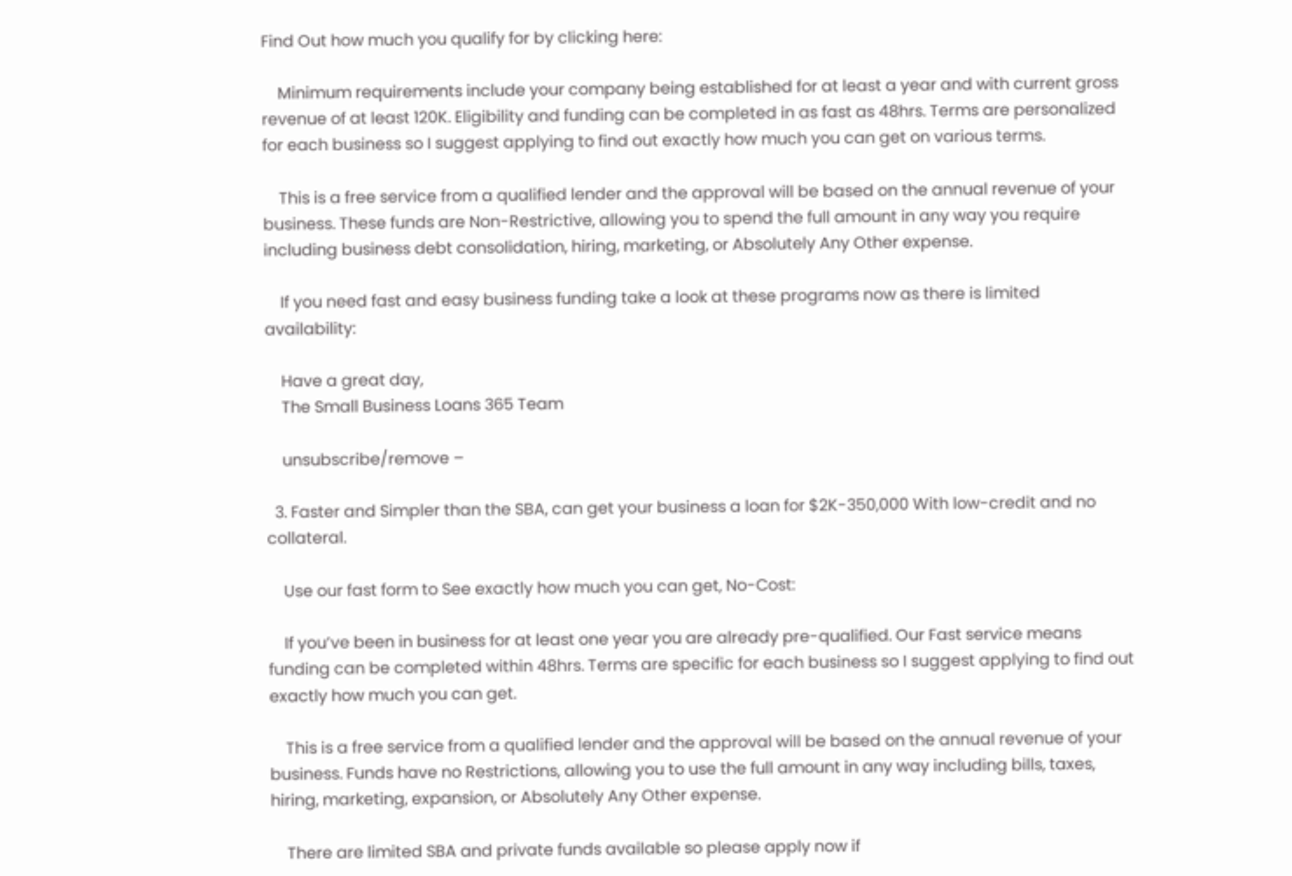Find Out how much you qualify for by clicking here:

    Minimum requirements include your company being established for at least a year and with current gross revenue of at least 120K. Eligibility and funding can be completed in as fast as 48hrs. Terms are personalized for each business so I suggest applying to find out exactly how much you can get on various terms.

    This is a free service from a qualified lender and the approval will be based on the annual revenue of your business. These funds are Non-Restrictive, allowing you to spend the full amount in any way you require including business debt consolidation, hiring, marketing, or Absolutely Any Other expense.

    If you need fast and easy business funding take a look at these programs now as there is limited availability:

    Have a great day,
    The Small Business Loans 365 Team

    unsubscribe/remove –

  3. Faster and Simpler than the SBA, can get your business a loan for $2K-350,000 With low-credit and no collateral.

    Use our fast form to See exactly how much you can get, No-Cost:

    If you’ve been in business for at least one year you are already pre-qualified. Our Fast service means funding can be completed within 48hrs. Terms are specific for each business so I suggest applying to find out exactly how much you can get.

    This is a free service from a qualified lender and the approval will be based on the annual revenue of your business. Funds have no Restrictions, allowing you to use the full amount in any way including bills, taxes, hiring, marketing, expansion, or Absolutely Any Other expense.

    There are limited SBA and private funds available so please apply now if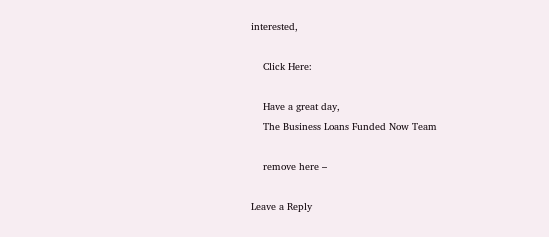interested,

    Click Here:

    Have a great day,
    The Business Loans Funded Now Team

    remove here –

Leave a Reply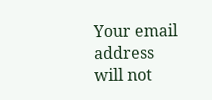Your email address will not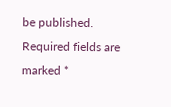be published. Required fields are marked *